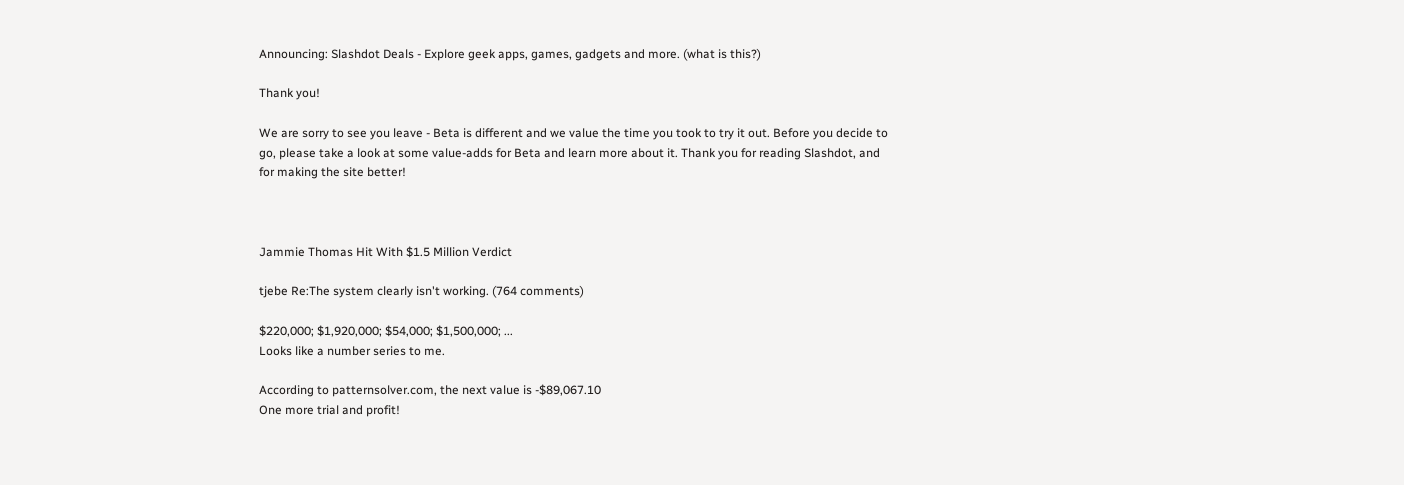Announcing: Slashdot Deals - Explore geek apps, games, gadgets and more. (what is this?)

Thank you!

We are sorry to see you leave - Beta is different and we value the time you took to try it out. Before you decide to go, please take a look at some value-adds for Beta and learn more about it. Thank you for reading Slashdot, and for making the site better!



Jammie Thomas Hit With $1.5 Million Verdict

tjebe Re:The system clearly isn't working. (764 comments)

$220,000; $1,920,000; $54,000; $1,500,000; ...
Looks like a number series to me.

According to patternsolver.com, the next value is -$89,067.10
One more trial and profit!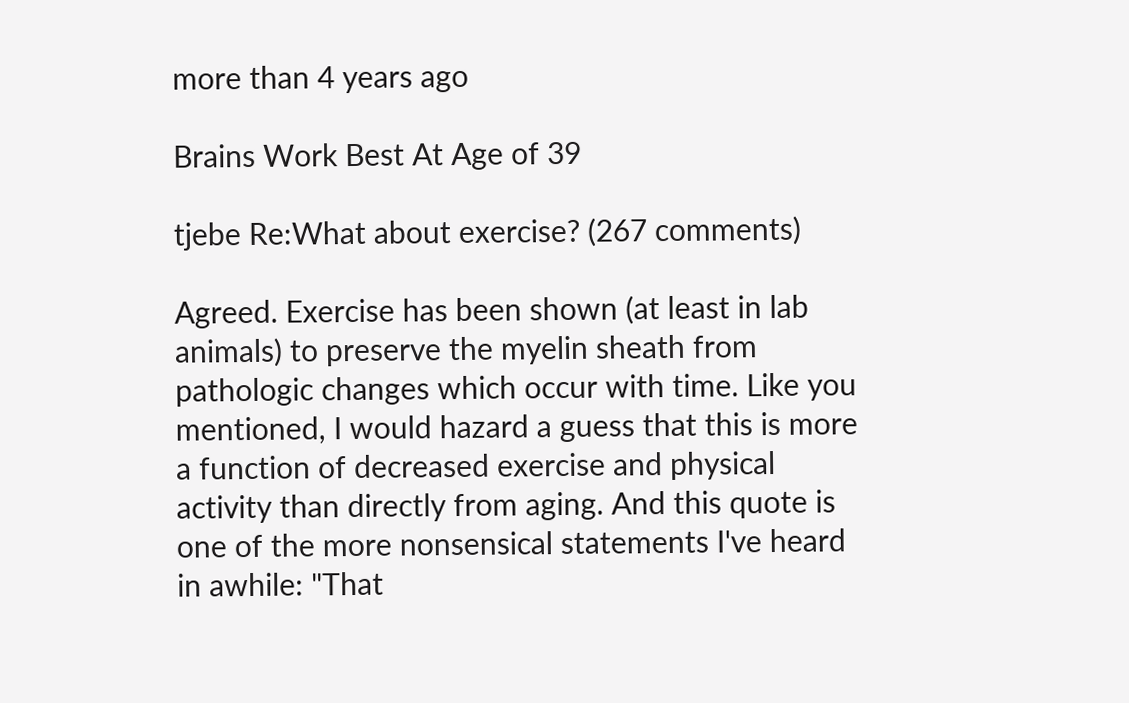more than 4 years ago

Brains Work Best At Age of 39

tjebe Re:What about exercise? (267 comments)

Agreed. Exercise has been shown (at least in lab animals) to preserve the myelin sheath from pathologic changes which occur with time. Like you mentioned, I would hazard a guess that this is more a function of decreased exercise and physical activity than directly from aging. And this quote is one of the more nonsensical statements I've heard in awhile: "That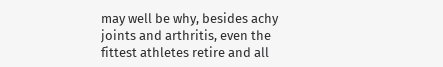may well be why, besides achy joints and arthritis, even the fittest athletes retire and all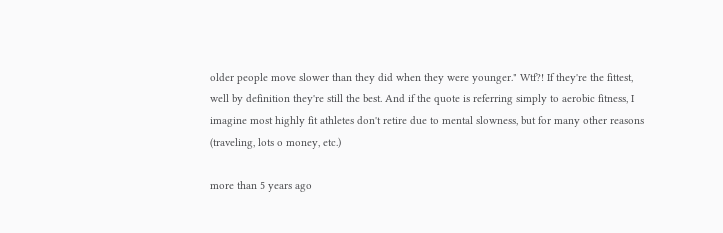older people move slower than they did when they were younger." Wtf?! If they're the fittest, well by definition they're still the best. And if the quote is referring simply to aerobic fitness, I imagine most highly fit athletes don't retire due to mental slowness, but for many other reasons (traveling, lots o money, etc.)

more than 5 years ago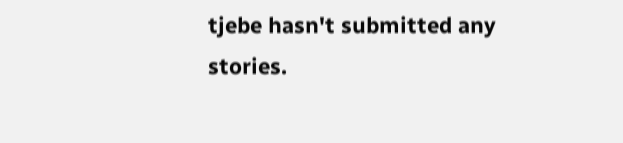tjebe hasn't submitted any stories.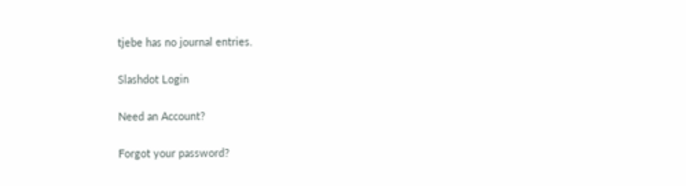tjebe has no journal entries.

Slashdot Login

Need an Account?

Forgot your password?